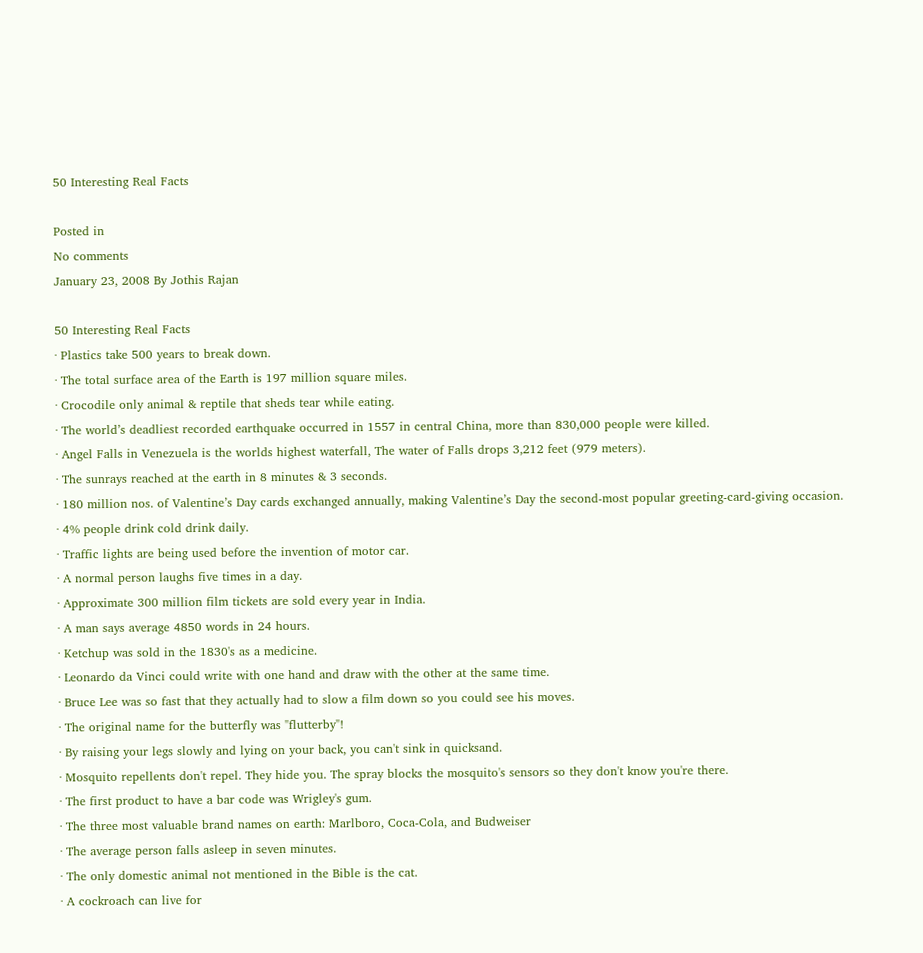50 Interesting Real Facts

Posted in
No comments
January 23, 2008 By Jothis Rajan

50 Interesting Real Facts
· Plastics take 500 years to break down.
· The total surface area of the Earth is 197 million square miles.
· Crocodile only animal & reptile that sheds tear while eating.
· The world’s deadliest recorded earthquake occurred in 1557 in central China, more than 830,000 people were killed.
· Angel Falls in Venezuela is the worlds highest waterfall, The water of Falls drops 3,212 feet (979 meters).
· The sunrays reached at the earth in 8 minutes & 3 seconds.
· 180 million nos. of Valentine’s Day cards exchanged annually, making Valentine’s Day the second-most popular greeting-card-giving occasion.
· 4% people drink cold drink daily.
· Traffic lights are being used before the invention of motor car.
· A normal person laughs five times in a day.
· Approximate 300 million film tickets are sold every year in India.
· A man says average 4850 words in 24 hours.
· Ketchup was sold in the 1830's as a medicine.
· Leonardo da Vinci could write with one hand and draw with the other at the same time.
· Bruce Lee was so fast that they actually had to slow a film down so you could see his moves.
· The original name for the butterfly was "flutterby"!
· By raising your legs slowly and lying on your back, you can't sink in quicksand.
· Mosquito repellents don't repel. They hide you. The spray blocks the mosquito's sensors so they don't know you're there.
· The first product to have a bar code was Wrigley's gum.
· The three most valuable brand names on earth: Marlboro, Coca-Cola, and Budweiser
· The average person falls asleep in seven minutes.
· The only domestic animal not mentioned in the Bible is the cat.
· A cockroach can live for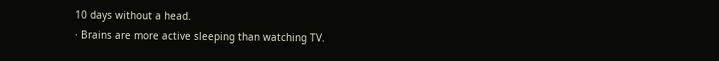10 days without a head.
· Brains are more active sleeping than watching TV.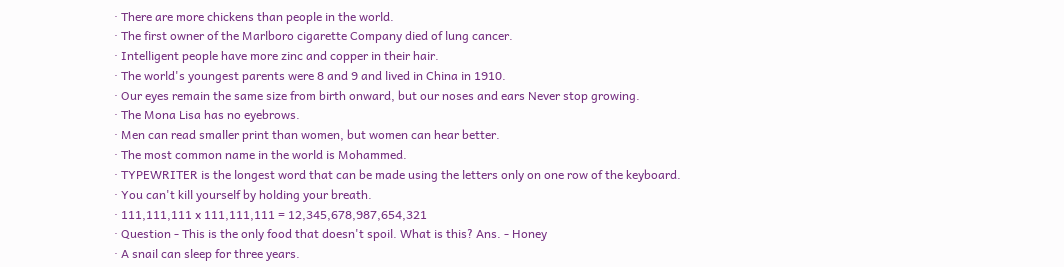· There are more chickens than people in the world.
· The first owner of the Marlboro cigarette Company died of lung cancer.
· Intelligent people have more zinc and copper in their hair.
· The world's youngest parents were 8 and 9 and lived in China in 1910.
· Our eyes remain the same size from birth onward, but our noses and ears Never stop growing.
· The Mona Lisa has no eyebrows.
· Men can read smaller print than women, but women can hear better.
· The most common name in the world is Mohammed.
· TYPEWRITER is the longest word that can be made using the letters only on one row of the keyboard.
· You can't kill yourself by holding your breath.
· 111,111,111 x 111,111,111 = 12,345,678,987,654,321
· Question - This is the only food that doesn't spoil. What is this? Ans. - Honey
· A snail can sleep for three years.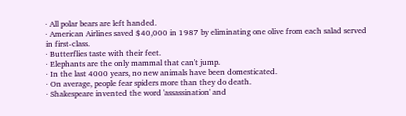· All polar bears are left handed.
· American Airlines saved $40,000 in 1987 by eliminating one olive from each salad served in first-class.
· Butterflies taste with their feet.
· Elephants are the only mammal that can't jump.
· In the last 4000 years, no new animals have been domesticated.
· On average, people fear spiders more than they do death.
· Shakespeare invented the word 'assassination' and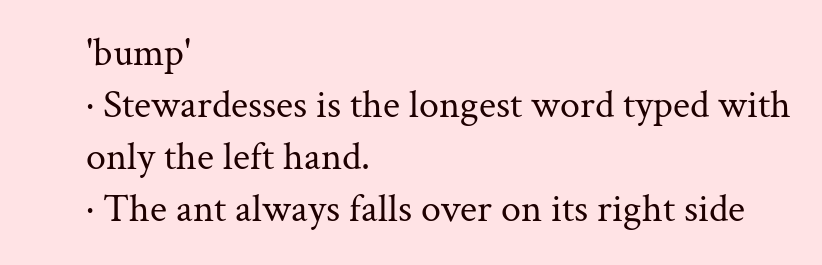'bump'
· Stewardesses is the longest word typed with only the left hand.
· The ant always falls over on its right side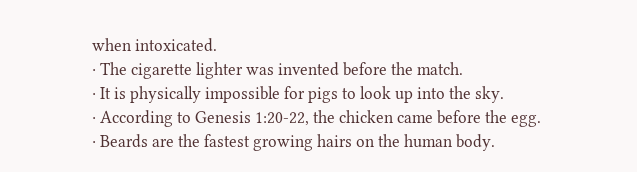when intoxicated.
· The cigarette lighter was invented before the match.
· It is physically impossible for pigs to look up into the sky.
· According to Genesis 1:20-22, the chicken came before the egg.
· Beards are the fastest growing hairs on the human body.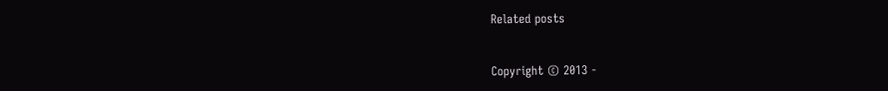Related posts


Copyright © 2013 -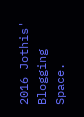2016 Jothis' Blogging Space.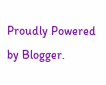Proudly Powered by Blogger.